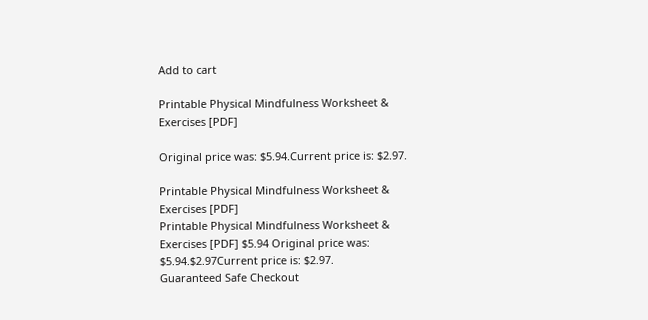Add to cart

Printable Physical Mindfulness Worksheet & Exercises [PDF]

Original price was: $5.94.Current price is: $2.97.

Printable Physical Mindfulness Worksheet & Exercises [PDF]
Printable Physical Mindfulness Worksheet & Exercises [PDF] $5.94 Original price was: $5.94.$2.97Current price is: $2.97.
Guaranteed Safe Checkout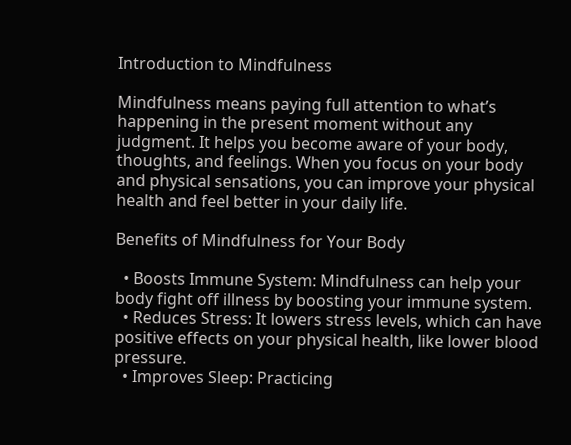Introduction to Mindfulness

Mindfulness means paying full attention to what’s happening in the present moment without any judgment. It helps you become aware of your body, thoughts, and feelings. When you focus on your body and physical sensations, you can improve your physical health and feel better in your daily life.

Benefits of Mindfulness for Your Body

  • Boosts Immune System: Mindfulness can help your body fight off illness by boosting your immune system.
  • Reduces Stress: It lowers stress levels, which can have positive effects on your physical health, like lower blood pressure.
  • Improves Sleep: Practicing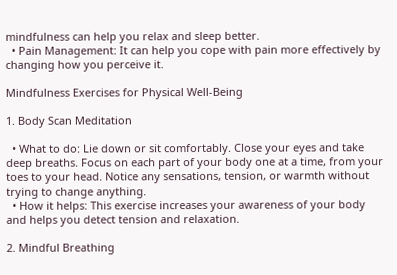mindfulness can help you relax and sleep better.
  • Pain Management: It can help you cope with pain more effectively by changing how you perceive it.

Mindfulness Exercises for Physical Well-Being

1. Body Scan Meditation

  • What to do: Lie down or sit comfortably. Close your eyes and take deep breaths. Focus on each part of your body one at a time, from your toes to your head. Notice any sensations, tension, or warmth without trying to change anything.
  • How it helps: This exercise increases your awareness of your body and helps you detect tension and relaxation.

2. Mindful Breathing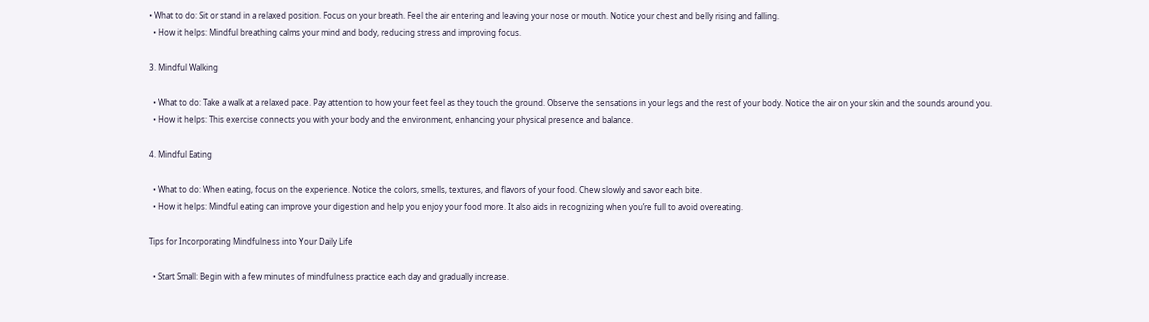• What to do: Sit or stand in a relaxed position. Focus on your breath. Feel the air entering and leaving your nose or mouth. Notice your chest and belly rising and falling.
  • How it helps: Mindful breathing calms your mind and body, reducing stress and improving focus.

3. Mindful Walking

  • What to do: Take a walk at a relaxed pace. Pay attention to how your feet feel as they touch the ground. Observe the sensations in your legs and the rest of your body. Notice the air on your skin and the sounds around you.
  • How it helps: This exercise connects you with your body and the environment, enhancing your physical presence and balance.

4. Mindful Eating

  • What to do: When eating, focus on the experience. Notice the colors, smells, textures, and flavors of your food. Chew slowly and savor each bite.
  • How it helps: Mindful eating can improve your digestion and help you enjoy your food more. It also aids in recognizing when you’re full to avoid overeating.

Tips for Incorporating Mindfulness into Your Daily Life

  • Start Small: Begin with a few minutes of mindfulness practice each day and gradually increase.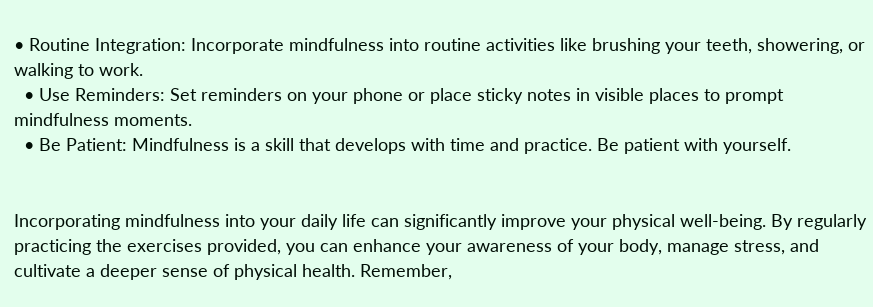• Routine Integration: Incorporate mindfulness into routine activities like brushing your teeth, showering, or walking to work.
  • Use Reminders: Set reminders on your phone or place sticky notes in visible places to prompt mindfulness moments.
  • Be Patient: Mindfulness is a skill that develops with time and practice. Be patient with yourself.


Incorporating mindfulness into your daily life can significantly improve your physical well-being. By regularly practicing the exercises provided, you can enhance your awareness of your body, manage stress, and cultivate a deeper sense of physical health. Remember,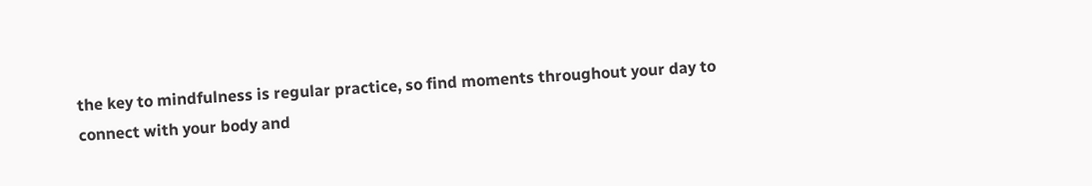the key to mindfulness is regular practice, so find moments throughout your day to connect with your body and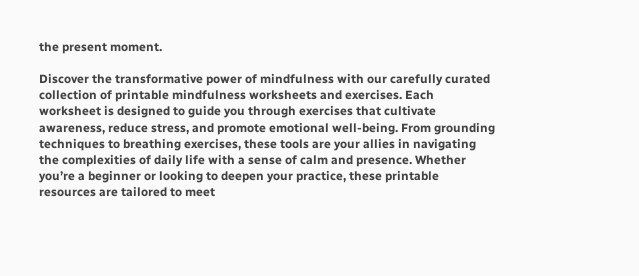the present moment.

Discover the transformative power of mindfulness with our carefully curated collection of printable mindfulness worksheets and exercises. Each worksheet is designed to guide you through exercises that cultivate awareness, reduce stress, and promote emotional well-being. From grounding techniques to breathing exercises, these tools are your allies in navigating the complexities of daily life with a sense of calm and presence. Whether you’re a beginner or looking to deepen your practice, these printable resources are tailored to meet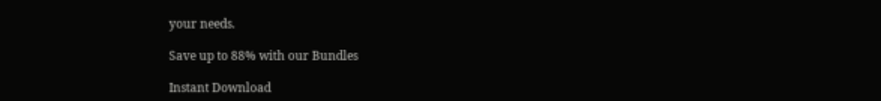your needs.

Save up to 88% with our Bundles

Instant Download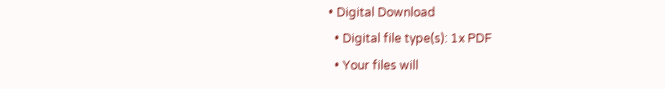• Digital Download
  • Digital file type(s): 1x PDF
  • Your files will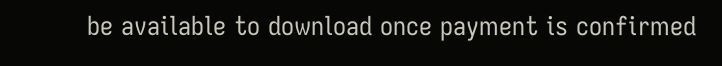be available to download once payment is confirmed